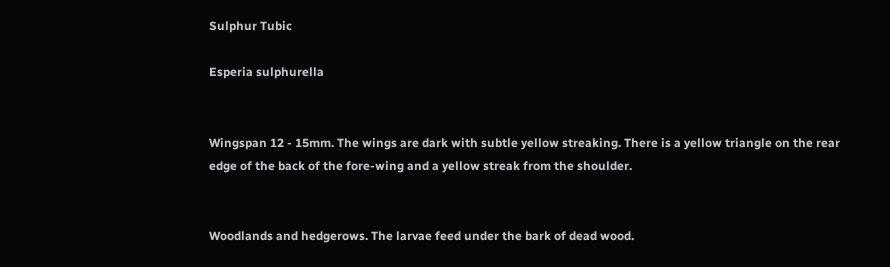Sulphur Tubic

Esperia sulphurella


Wingspan 12 - 15mm. The wings are dark with subtle yellow streaking. There is a yellow triangle on the rear edge of the back of the fore-wing and a yellow streak from the shoulder.


Woodlands and hedgerows. The larvae feed under the bark of dead wood.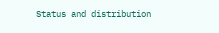Status and distribution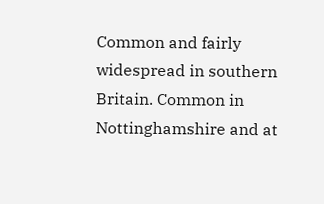Common and fairly widespread in southern Britain. Common in Nottinghamshire and at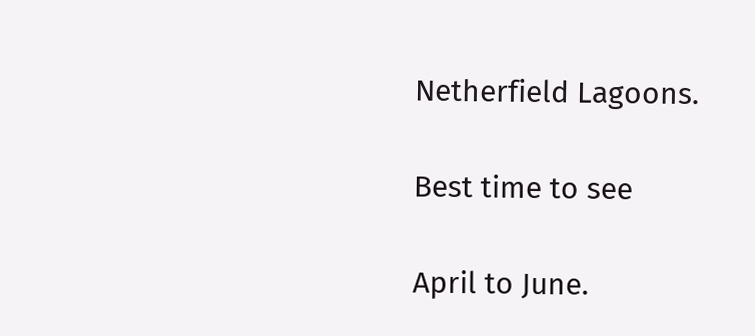Netherfield Lagoons.

Best time to see

April to June.